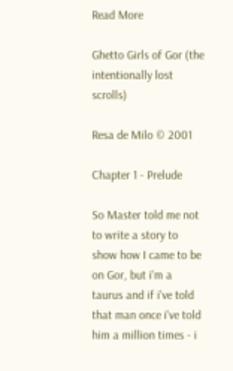Read More

Ghetto Girls of Gor (the intentionally lost scrolls)

Resa de Milo © 2001

Chapter 1 - Prelude

So Master told me not to write a story to show how I came to be on Gor, but i'm a taurus and if i've told that man once i've told him a million times - i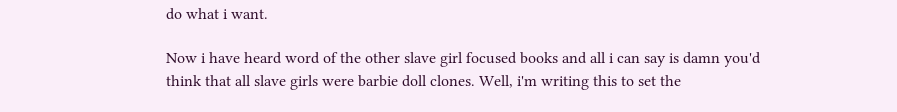do what i want.

Now i have heard word of the other slave girl focused books and all i can say is damn you'd think that all slave girls were barbie doll clones. Well, i'm writing this to set the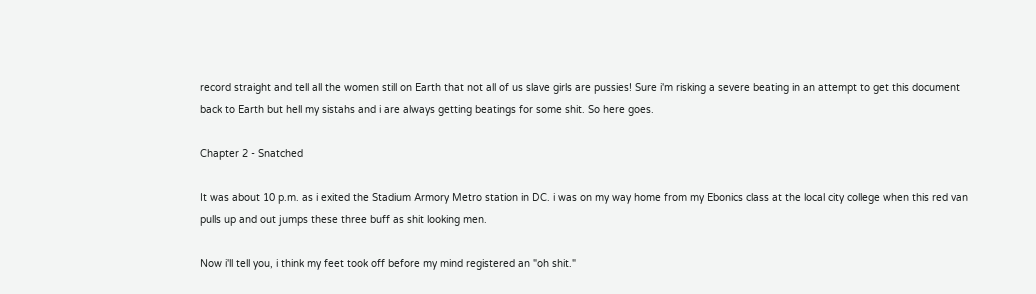record straight and tell all the women still on Earth that not all of us slave girls are pussies! Sure i'm risking a severe beating in an attempt to get this document back to Earth but hell my sistahs and i are always getting beatings for some shit. So here goes.

Chapter 2 - Snatched

It was about 10 p.m. as i exited the Stadium Armory Metro station in DC. i was on my way home from my Ebonics class at the local city college when this red van pulls up and out jumps these three buff as shit looking men.

Now i'll tell you, i think my feet took off before my mind registered an "oh shit."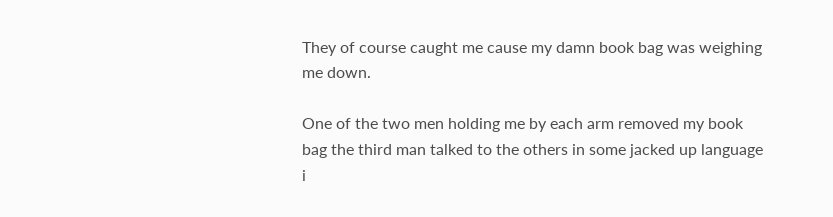They of course caught me cause my damn book bag was weighing me down.

One of the two men holding me by each arm removed my book bag the third man talked to the others in some jacked up language i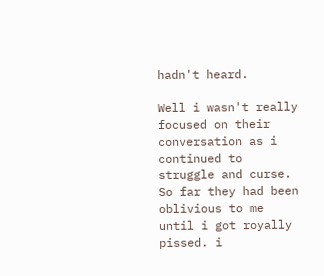hadn't heard.

Well i wasn't really focused on their conversation as i continued to struggle and curse. So far they had been oblivious to me until i got royally pissed. i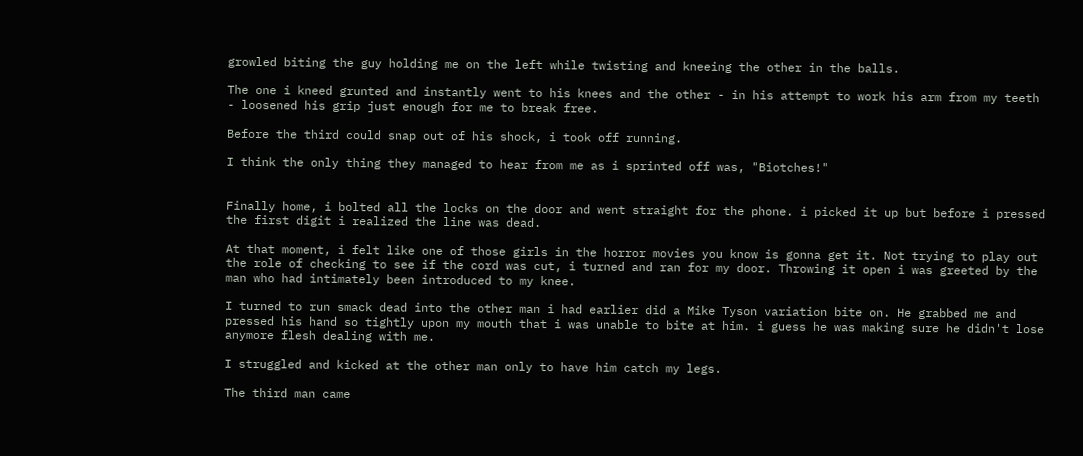growled biting the guy holding me on the left while twisting and kneeing the other in the balls.

The one i kneed grunted and instantly went to his knees and the other - in his attempt to work his arm from my teeth - loosened his grip just enough for me to break free.

Before the third could snap out of his shock, i took off running.

I think the only thing they managed to hear from me as i sprinted off was, "Biotches!"


Finally home, i bolted all the locks on the door and went straight for the phone. i picked it up but before i pressed the first digit i realized the line was dead.

At that moment, i felt like one of those girls in the horror movies you know is gonna get it. Not trying to play out the role of checking to see if the cord was cut, i turned and ran for my door. Throwing it open i was greeted by the man who had intimately been introduced to my knee.

I turned to run smack dead into the other man i had earlier did a Mike Tyson variation bite on. He grabbed me and pressed his hand so tightly upon my mouth that i was unable to bite at him. i guess he was making sure he didn't lose anymore flesh dealing with me.

I struggled and kicked at the other man only to have him catch my legs.

The third man came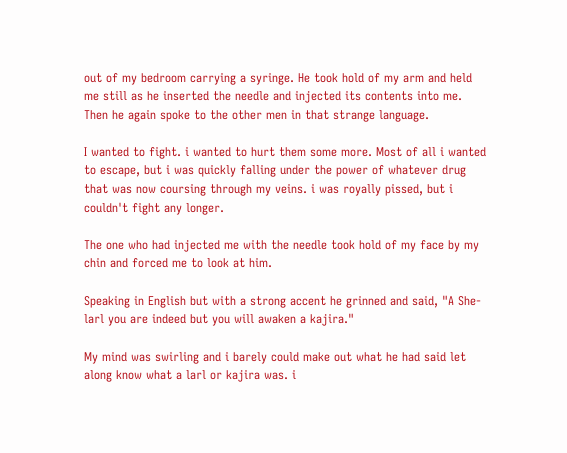out of my bedroom carrying a syringe. He took hold of my arm and held me still as he inserted the needle and injected its contents into me. Then he again spoke to the other men in that strange language.

I wanted to fight. i wanted to hurt them some more. Most of all i wanted to escape, but i was quickly falling under the power of whatever drug that was now coursing through my veins. i was royally pissed, but i couldn't fight any longer.

The one who had injected me with the needle took hold of my face by my chin and forced me to look at him.

Speaking in English but with a strong accent he grinned and said, "A She-larl you are indeed but you will awaken a kajira."

My mind was swirling and i barely could make out what he had said let along know what a larl or kajira was. i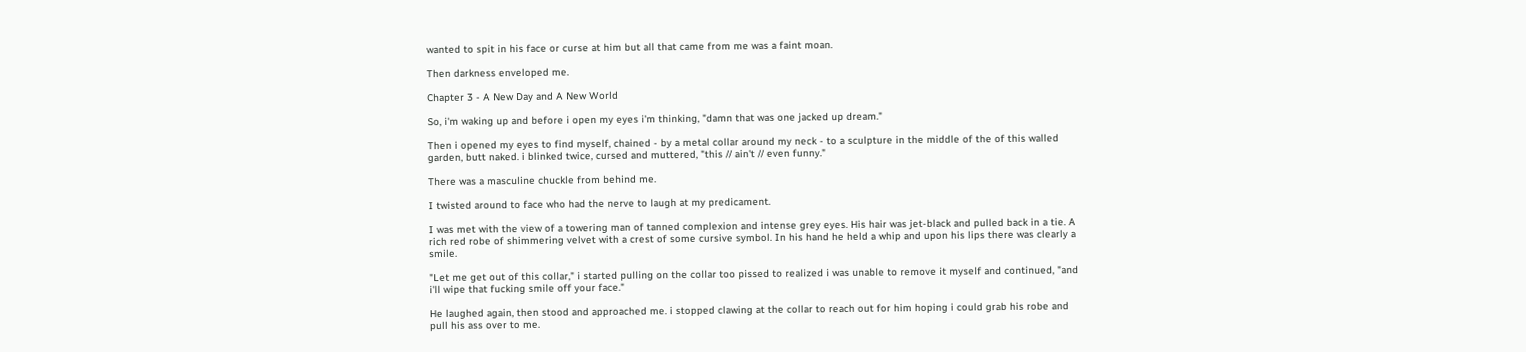wanted to spit in his face or curse at him but all that came from me was a faint moan.

Then darkness enveloped me.

Chapter 3 - A New Day and A New World

So, i'm waking up and before i open my eyes i'm thinking, "damn that was one jacked up dream."

Then i opened my eyes to find myself, chained - by a metal collar around my neck - to a sculpture in the middle of the of this walled garden, butt naked. i blinked twice, cursed and muttered, "this // ain't // even funny."

There was a masculine chuckle from behind me.

I twisted around to face who had the nerve to laugh at my predicament.

I was met with the view of a towering man of tanned complexion and intense grey eyes. His hair was jet-black and pulled back in a tie. A rich red robe of shimmering velvet with a crest of some cursive symbol. In his hand he held a whip and upon his lips there was clearly a smile.

"Let me get out of this collar," i started pulling on the collar too pissed to realized i was unable to remove it myself and continued, "and i'll wipe that fucking smile off your face."

He laughed again, then stood and approached me. i stopped clawing at the collar to reach out for him hoping i could grab his robe and pull his ass over to me.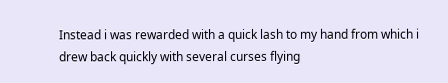Instead i was rewarded with a quick lash to my hand from which i drew back quickly with several curses flying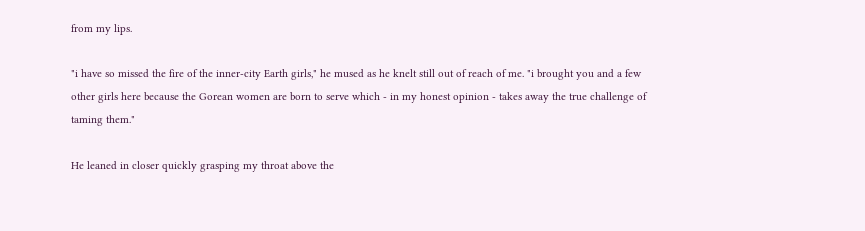from my lips.

"i have so missed the fire of the inner-city Earth girls," he mused as he knelt still out of reach of me. "i brought you and a few other girls here because the Gorean women are born to serve which - in my honest opinion - takes away the true challenge of taming them."

He leaned in closer quickly grasping my throat above the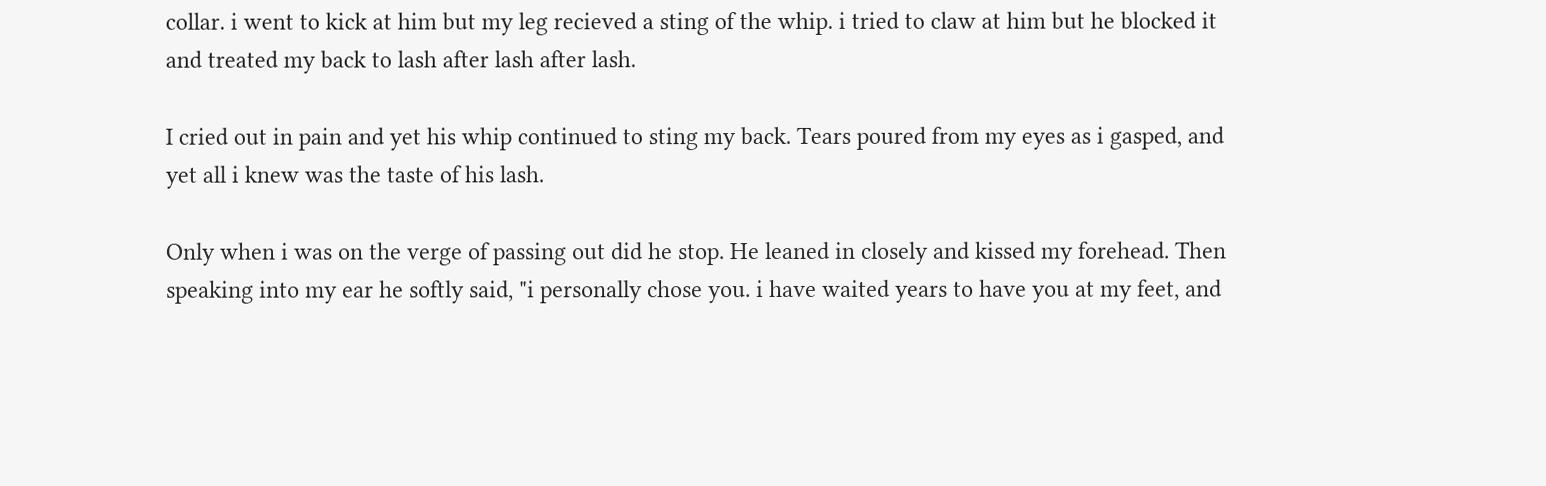collar. i went to kick at him but my leg recieved a sting of the whip. i tried to claw at him but he blocked it and treated my back to lash after lash after lash.

I cried out in pain and yet his whip continued to sting my back. Tears poured from my eyes as i gasped, and yet all i knew was the taste of his lash.

Only when i was on the verge of passing out did he stop. He leaned in closely and kissed my forehead. Then speaking into my ear he softly said, "i personally chose you. i have waited years to have you at my feet, and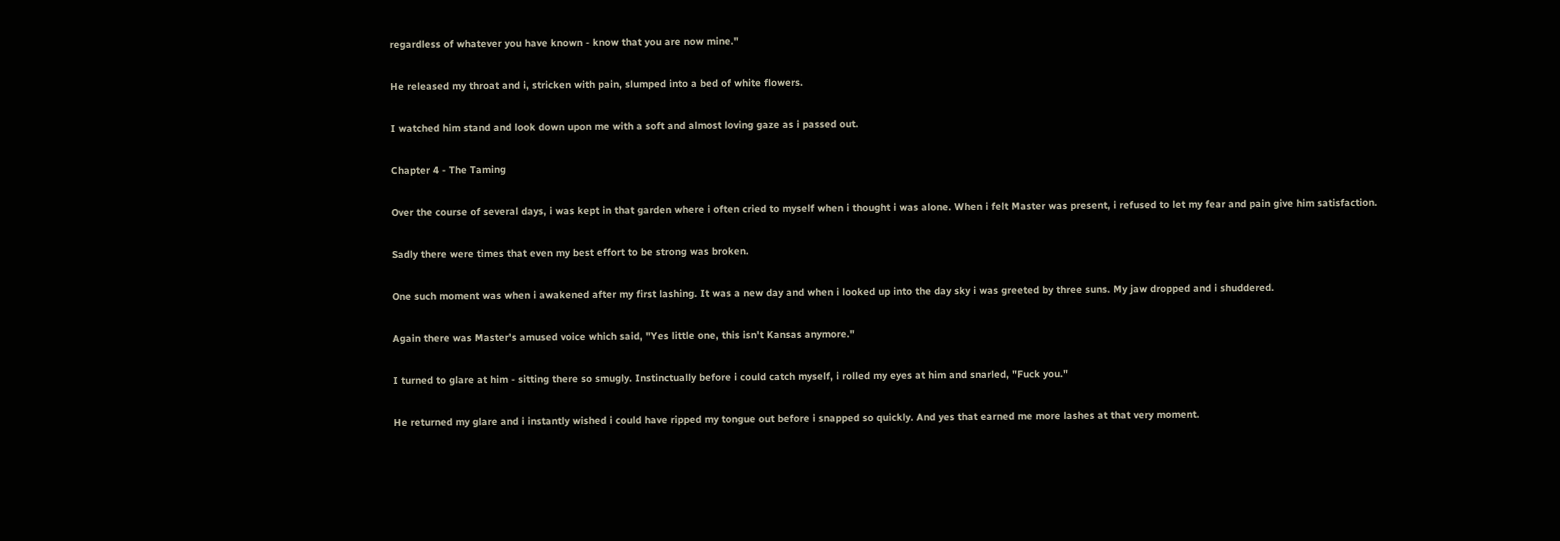regardless of whatever you have known - know that you are now mine."

He released my throat and i, stricken with pain, slumped into a bed of white flowers.

I watched him stand and look down upon me with a soft and almost loving gaze as i passed out.

Chapter 4 - The Taming

Over the course of several days, i was kept in that garden where i often cried to myself when i thought i was alone. When i felt Master was present, i refused to let my fear and pain give him satisfaction.

Sadly there were times that even my best effort to be strong was broken.

One such moment was when i awakened after my first lashing. It was a new day and when i looked up into the day sky i was greeted by three suns. My jaw dropped and i shuddered.

Again there was Master's amused voice which said, "Yes little one, this isn't Kansas anymore."

I turned to glare at him - sitting there so smugly. Instinctually before i could catch myself, i rolled my eyes at him and snarled, "Fuck you."

He returned my glare and i instantly wished i could have ripped my tongue out before i snapped so quickly. And yes that earned me more lashes at that very moment.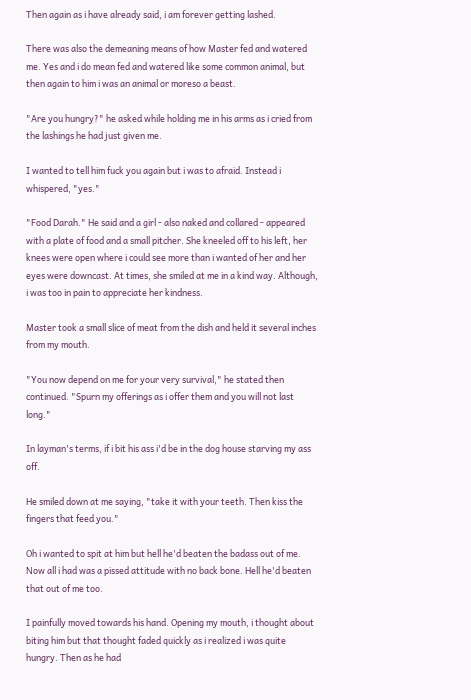Then again as i have already said, i am forever getting lashed.

There was also the demeaning means of how Master fed and watered me. Yes and i do mean fed and watered like some common animal, but then again to him i was an animal or moreso a beast.

"Are you hungry?" he asked while holding me in his arms as i cried from the lashings he had just given me.

I wanted to tell him fuck you again but i was to afraid. Instead i whispered, "yes."

"Food Darah." He said and a girl - also naked and collared - appeared with a plate of food and a small pitcher. She kneeled off to his left, her knees were open where i could see more than i wanted of her and her eyes were downcast. At times, she smiled at me in a kind way. Although, i was too in pain to appreciate her kindness.

Master took a small slice of meat from the dish and held it several inches from my mouth.

"You now depend on me for your very survival," he stated then continued. "Spurn my offerings as i offer them and you will not last long."

In layman's terms, if i bit his ass i'd be in the dog house starving my ass off.

He smiled down at me saying, "take it with your teeth. Then kiss the fingers that feed you."

Oh i wanted to spit at him but hell he'd beaten the badass out of me. Now all i had was a pissed attitude with no back bone. Hell he'd beaten that out of me too.

I painfully moved towards his hand. Opening my mouth, i thought about biting him but that thought faded quickly as i realized i was quite hungry. Then as he had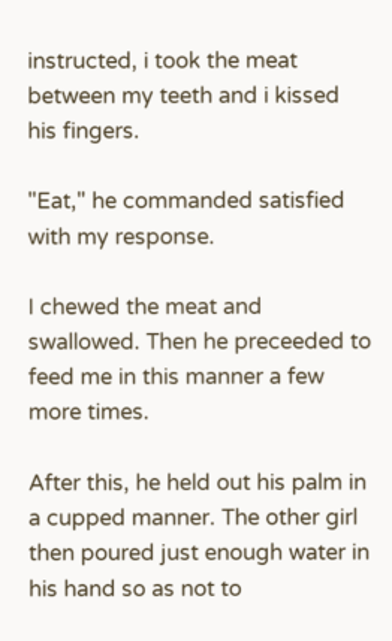instructed, i took the meat between my teeth and i kissed his fingers.

"Eat," he commanded satisfied with my response.

I chewed the meat and swallowed. Then he preceeded to feed me in this manner a few more times.

After this, he held out his palm in a cupped manner. The other girl then poured just enough water in his hand so as not to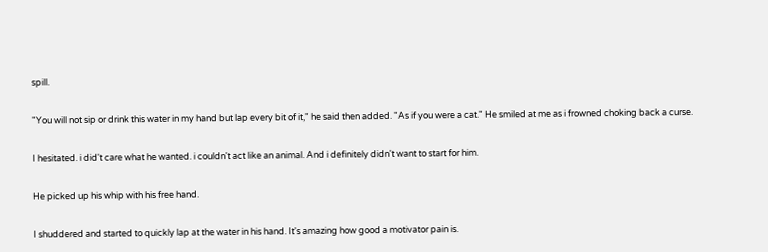spill.

"You will not sip or drink this water in my hand but lap every bit of it," he said then added. "As if you were a cat." He smiled at me as i frowned choking back a curse.

I hesitated. i did't care what he wanted. i couldn't act like an animal. And i definitely didn't want to start for him.

He picked up his whip with his free hand.

I shuddered and started to quickly lap at the water in his hand. It's amazing how good a motivator pain is.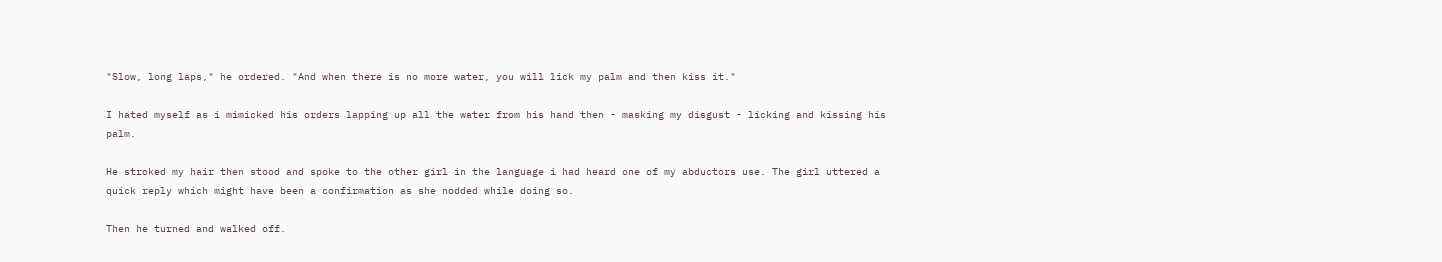"Slow, long laps," he ordered. "And when there is no more water, you will lick my palm and then kiss it."

I hated myself as i mimicked his orders lapping up all the water from his hand then - masking my disgust - licking and kissing his palm.

He stroked my hair then stood and spoke to the other girl in the language i had heard one of my abductors use. The girl uttered a quick reply which might have been a confirmation as she nodded while doing so.

Then he turned and walked off.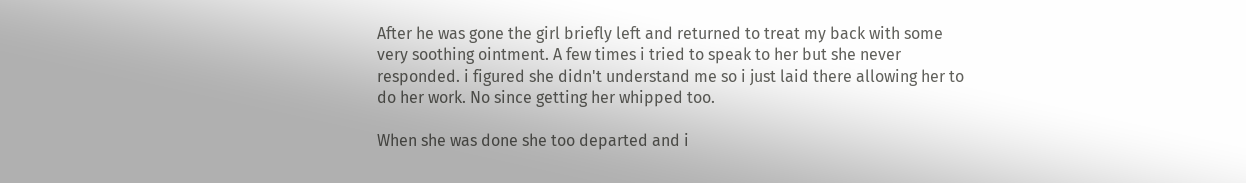After he was gone the girl briefly left and returned to treat my back with some very soothing ointment. A few times i tried to speak to her but she never responded. i figured she didn't understand me so i just laid there allowing her to do her work. No since getting her whipped too.

When she was done she too departed and i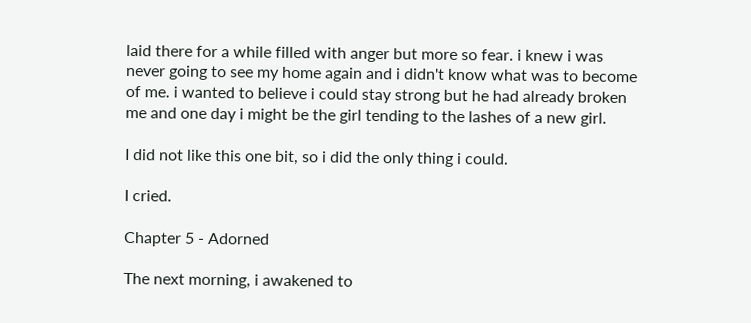laid there for a while filled with anger but more so fear. i knew i was never going to see my home again and i didn't know what was to become of me. i wanted to believe i could stay strong but he had already broken me and one day i might be the girl tending to the lashes of a new girl.

I did not like this one bit, so i did the only thing i could.

I cried.

Chapter 5 - Adorned

The next morning, i awakened to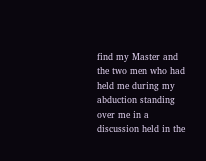find my Master and the two men who had held me during my abduction standing over me in a discussion held in the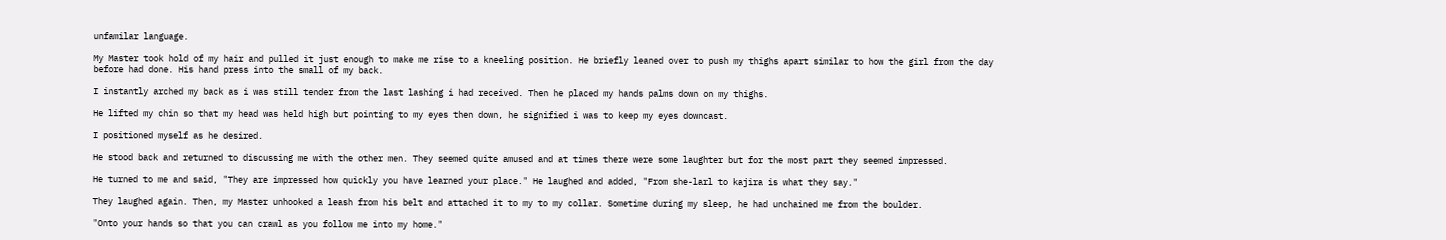unfamilar language.

My Master took hold of my hair and pulled it just enough to make me rise to a kneeling position. He briefly leaned over to push my thighs apart similar to how the girl from the day before had done. His hand press into the small of my back.

I instantly arched my back as i was still tender from the last lashing i had received. Then he placed my hands palms down on my thighs.

He lifted my chin so that my head was held high but pointing to my eyes then down, he signified i was to keep my eyes downcast.

I positioned myself as he desired.

He stood back and returned to discussing me with the other men. They seemed quite amused and at times there were some laughter but for the most part they seemed impressed.

He turned to me and said, "They are impressed how quickly you have learned your place." He laughed and added, "From she-larl to kajira is what they say."

They laughed again. Then, my Master unhooked a leash from his belt and attached it to my to my collar. Sometime during my sleep, he had unchained me from the boulder.

"Onto your hands so that you can crawl as you follow me into my home."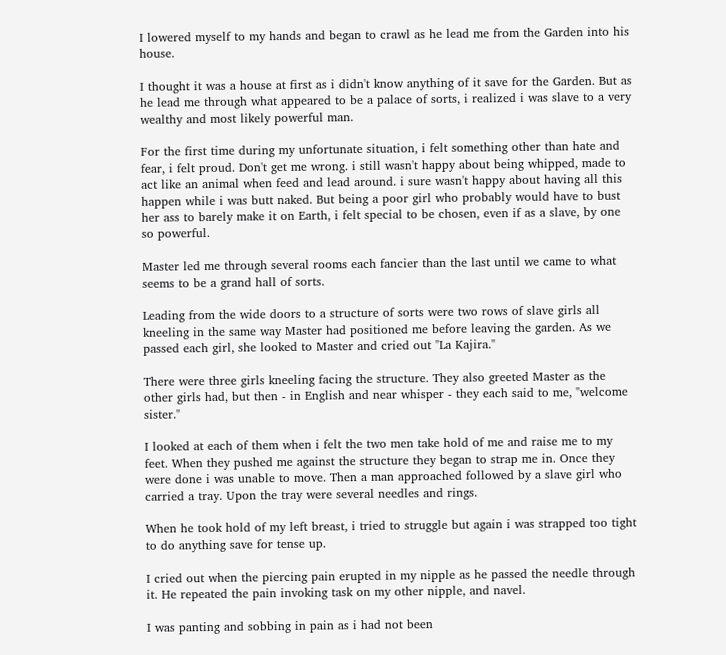I lowered myself to my hands and began to crawl as he lead me from the Garden into his house.

I thought it was a house at first as i didn't know anything of it save for the Garden. But as he lead me through what appeared to be a palace of sorts, i realized i was slave to a very wealthy and most likely powerful man.

For the first time during my unfortunate situation, i felt something other than hate and fear, i felt proud. Don't get me wrong. i still wasn't happy about being whipped, made to act like an animal when feed and lead around. i sure wasn't happy about having all this happen while i was butt naked. But being a poor girl who probably would have to bust her ass to barely make it on Earth, i felt special to be chosen, even if as a slave, by one so powerful.

Master led me through several rooms each fancier than the last until we came to what seems to be a grand hall of sorts.

Leading from the wide doors to a structure of sorts were two rows of slave girls all kneeling in the same way Master had positioned me before leaving the garden. As we passed each girl, she looked to Master and cried out "La Kajira."

There were three girls kneeling facing the structure. They also greeted Master as the other girls had, but then - in English and near whisper - they each said to me, "welcome sister."

I looked at each of them when i felt the two men take hold of me and raise me to my feet. When they pushed me against the structure they began to strap me in. Once they were done i was unable to move. Then a man approached followed by a slave girl who carried a tray. Upon the tray were several needles and rings.

When he took hold of my left breast, i tried to struggle but again i was strapped too tight to do anything save for tense up.

I cried out when the piercing pain erupted in my nipple as he passed the needle through it. He repeated the pain invoking task on my other nipple, and navel.

I was panting and sobbing in pain as i had not been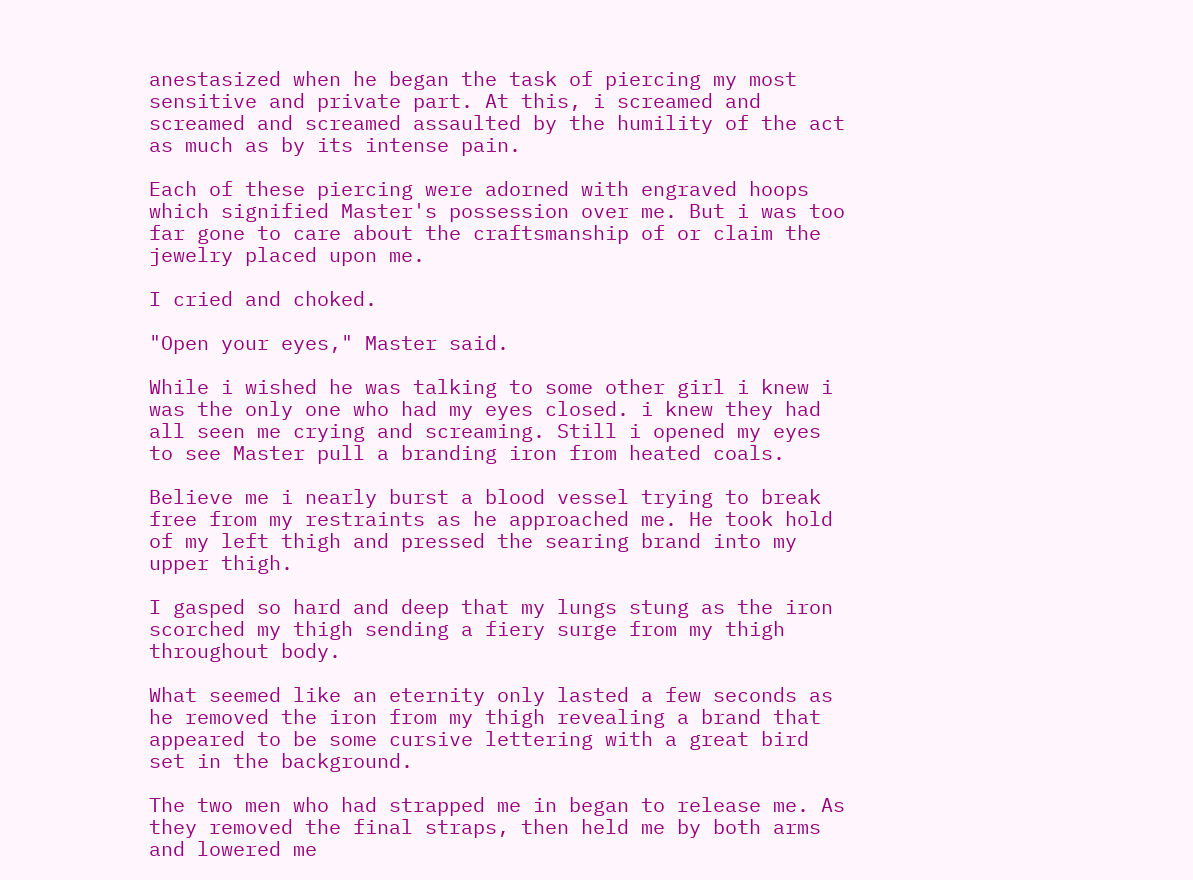anestasized when he began the task of piercing my most sensitive and private part. At this, i screamed and screamed and screamed assaulted by the humility of the act as much as by its intense pain.

Each of these piercing were adorned with engraved hoops which signified Master's possession over me. But i was too far gone to care about the craftsmanship of or claim the jewelry placed upon me.

I cried and choked.

"Open your eyes," Master said.

While i wished he was talking to some other girl i knew i was the only one who had my eyes closed. i knew they had all seen me crying and screaming. Still i opened my eyes to see Master pull a branding iron from heated coals.

Believe me i nearly burst a blood vessel trying to break free from my restraints as he approached me. He took hold of my left thigh and pressed the searing brand into my upper thigh.

I gasped so hard and deep that my lungs stung as the iron scorched my thigh sending a fiery surge from my thigh throughout body.

What seemed like an eternity only lasted a few seconds as he removed the iron from my thigh revealing a brand that appeared to be some cursive lettering with a great bird set in the background.

The two men who had strapped me in began to release me. As they removed the final straps, then held me by both arms and lowered me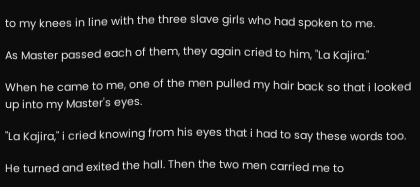to my knees in line with the three slave girls who had spoken to me.

As Master passed each of them, they again cried to him, "La Kajira."

When he came to me, one of the men pulled my hair back so that i looked up into my Master's eyes.

"La Kajira," i cried knowing from his eyes that i had to say these words too.

He turned and exited the hall. Then the two men carried me to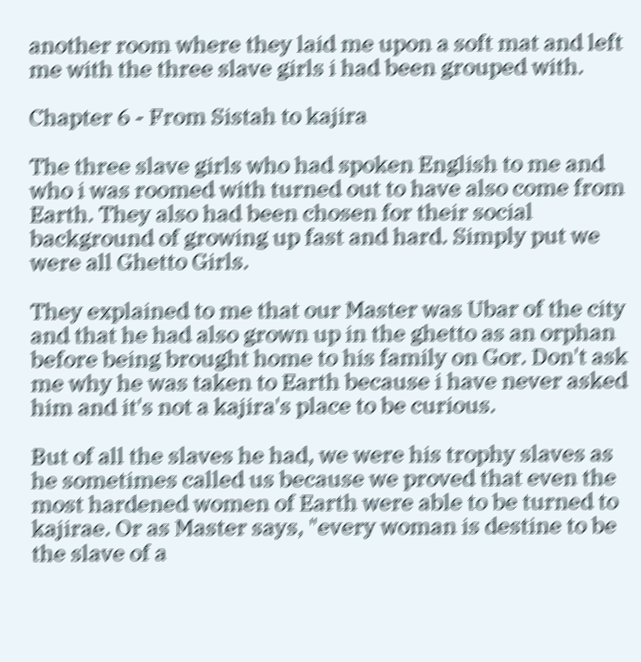another room where they laid me upon a soft mat and left me with the three slave girls i had been grouped with.

Chapter 6 - From Sistah to kajira

The three slave girls who had spoken English to me and who i was roomed with turned out to have also come from Earth. They also had been chosen for their social background of growing up fast and hard. Simply put we were all Ghetto Girls.

They explained to me that our Master was Ubar of the city and that he had also grown up in the ghetto as an orphan before being brought home to his family on Gor. Don't ask me why he was taken to Earth because i have never asked him and it's not a kajira's place to be curious.

But of all the slaves he had, we were his trophy slaves as he sometimes called us because we proved that even the most hardened women of Earth were able to be turned to kajirae. Or as Master says, "every woman is destine to be the slave of a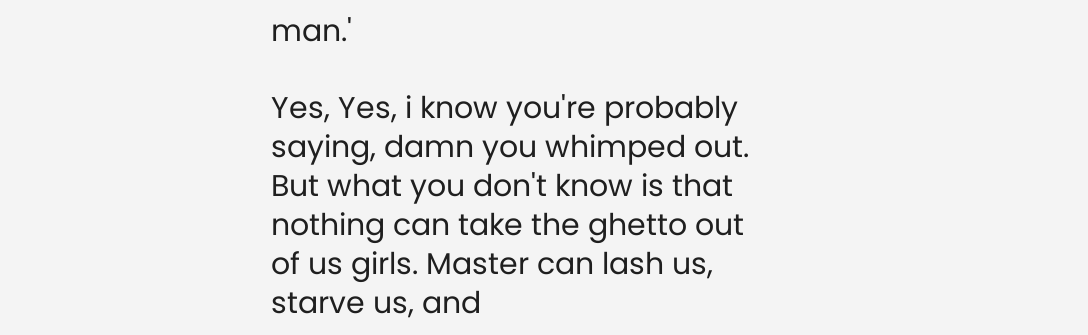man.'

Yes, Yes, i know you're probably saying, damn you whimped out. But what you don't know is that nothing can take the ghetto out of us girls. Master can lash us, starve us, and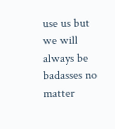use us but we will always be badasses no matter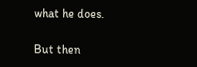what he does.

But then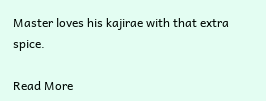Master loves his kajirae with that extra spice.

Read More